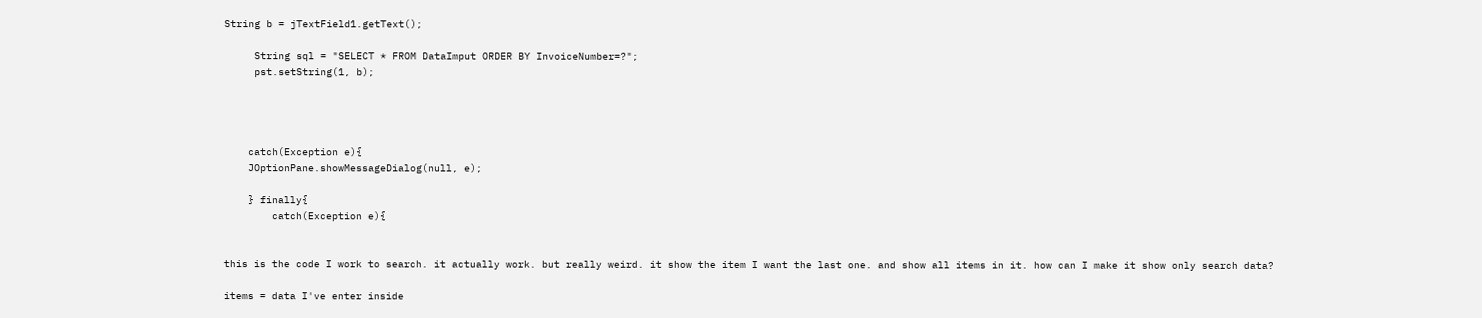String b = jTextField1.getText();

     String sql = "SELECT * FROM DataImput ORDER BY InvoiceNumber=?";
     pst.setString(1, b);




    catch(Exception e){
    JOptionPane.showMessageDialog(null, e);

    } finally{
        catch(Exception e){


this is the code I work to search. it actually work. but really weird. it show the item I want the last one. and show all items in it. how can I make it show only search data?

items = data I've enter inside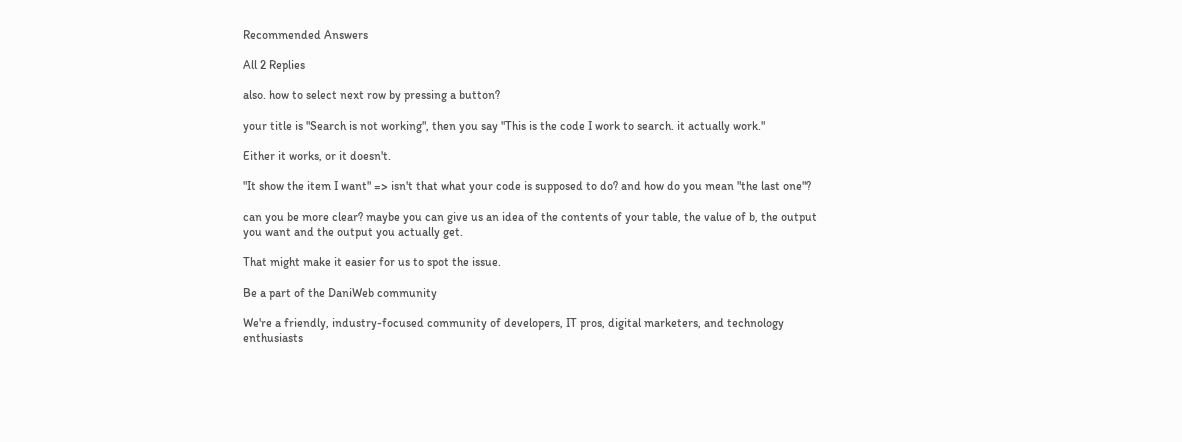Recommended Answers

All 2 Replies

also. how to select next row by pressing a button?

your title is "Search is not working", then you say "This is the code I work to search. it actually work."

Either it works, or it doesn't.

"It show the item I want" => isn't that what your code is supposed to do? and how do you mean "the last one"?

can you be more clear? maybe you can give us an idea of the contents of your table, the value of b, the output you want and the output you actually get.

That might make it easier for us to spot the issue.

Be a part of the DaniWeb community

We're a friendly, industry-focused community of developers, IT pros, digital marketers, and technology enthusiasts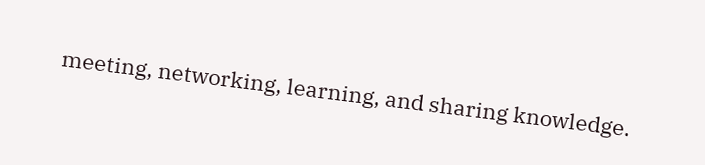meeting, networking, learning, and sharing knowledge.